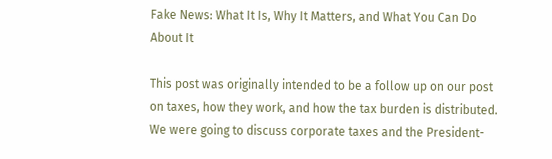Fake News: What It Is, Why It Matters, and What You Can Do About It

This post was originally intended to be a follow up on our post on taxes, how they work, and how the tax burden is distributed. We were going to discuss corporate taxes and the President-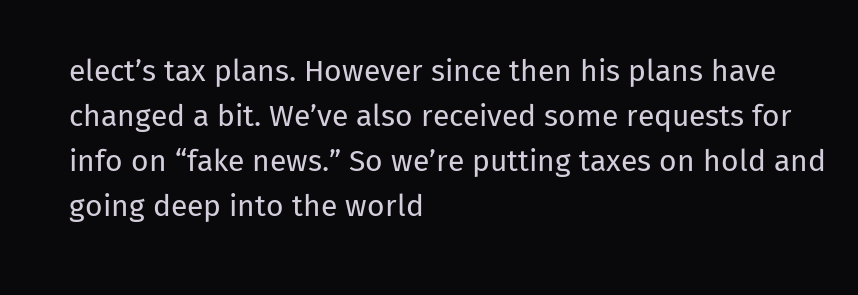elect’s tax plans. However since then his plans have changed a bit. We’ve also received some requests for info on “fake news.” So we’re putting taxes on hold and going deep into the world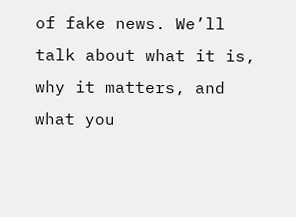of fake news. We’ll talk about what it is, why it matters, and what you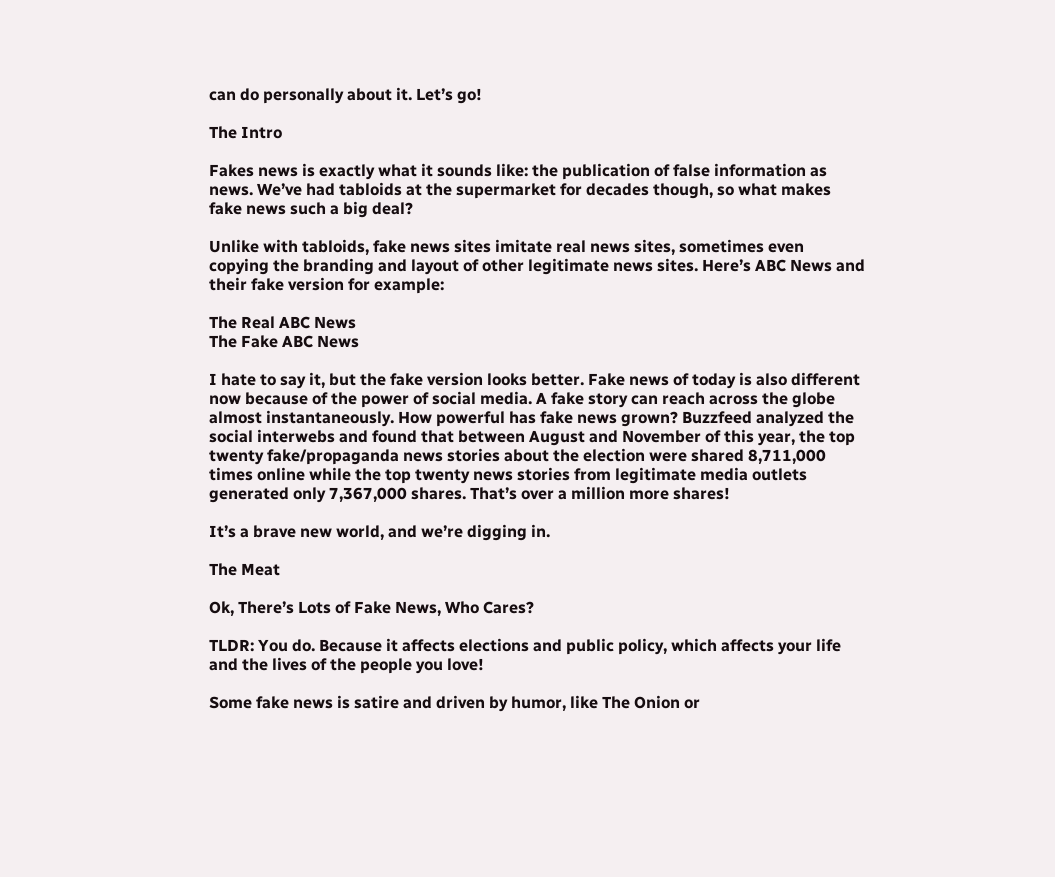can do personally about it. Let’s go!

The Intro

Fakes news is exactly what it sounds like: the publication of false information as news. We’ve had tabloids at the supermarket for decades though, so what makes fake news such a big deal?

Unlike with tabloids, fake news sites imitate real news sites, sometimes even copying the branding and layout of other legitimate news sites. Here’s ABC News and their fake version for example:

The Real ABC News
The Fake ABC News

I hate to say it, but the fake version looks better. Fake news of today is also different now because of the power of social media. A fake story can reach across the globe almost instantaneously. How powerful has fake news grown? Buzzfeed analyzed the social interwebs and found that between August and November of this year, the top twenty fake/propaganda news stories about the election were shared 8,711,000 times online while the top twenty news stories from legitimate media outlets generated only 7,367,000 shares. That’s over a million more shares!

It’s a brave new world, and we’re digging in.

The Meat

Ok, There’s Lots of Fake News, Who Cares?

TLDR: You do. Because it affects elections and public policy, which affects your life and the lives of the people you love!

Some fake news is satire and driven by humor, like The Onion or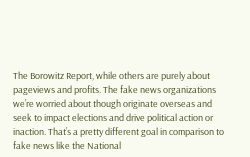The Borowitz Report, while others are purely about pageviews and profits. The fake news organizations we’re worried about though originate overseas and seek to impact elections and drive political action or inaction. That’s a pretty different goal in comparison to fake news like the National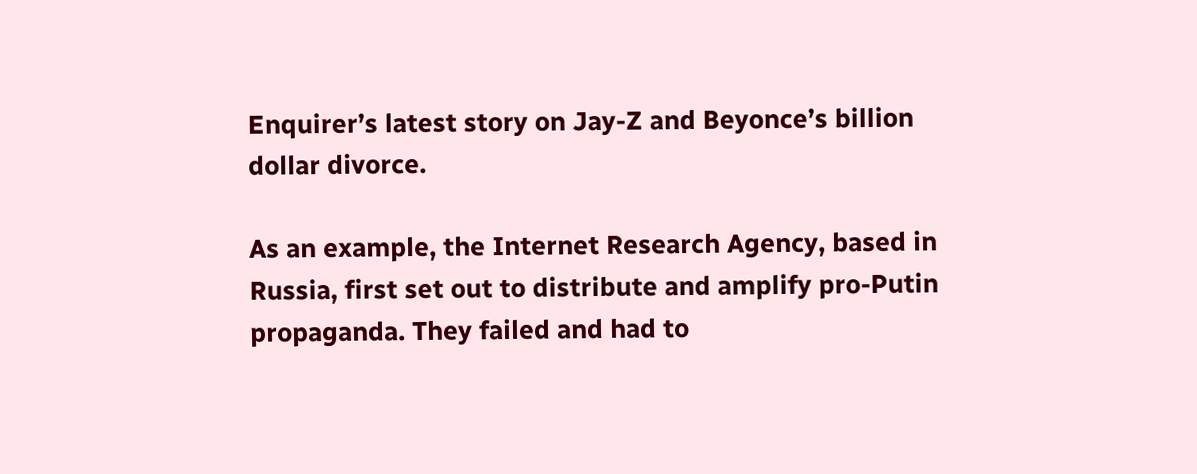Enquirer’s latest story on Jay-Z and Beyonce’s billion dollar divorce.

As an example, the Internet Research Agency, based in Russia, first set out to distribute and amplify pro-Putin propaganda. They failed and had to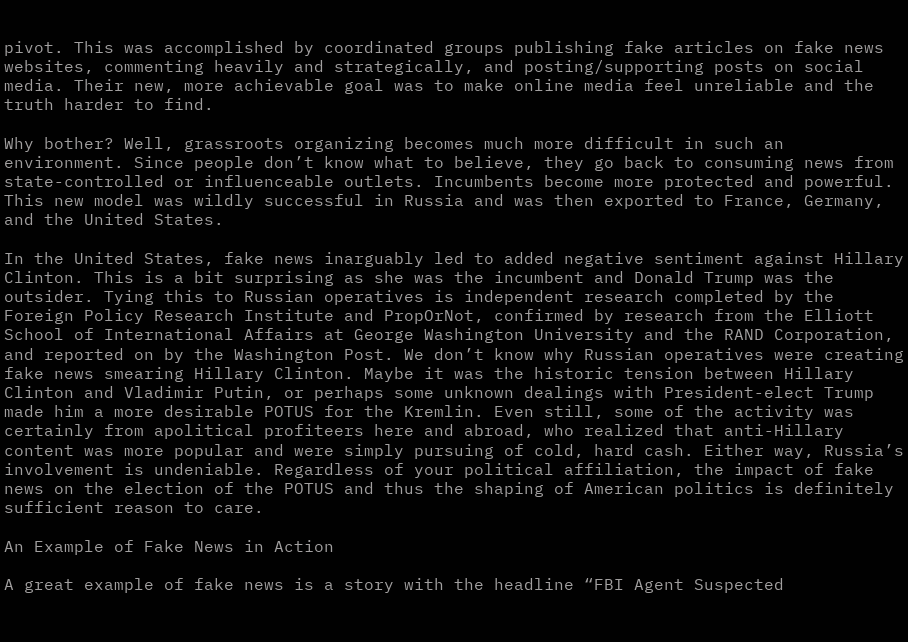pivot. This was accomplished by coordinated groups publishing fake articles on fake news websites, commenting heavily and strategically, and posting/supporting posts on social media. Their new, more achievable goal was to make online media feel unreliable and the truth harder to find.

Why bother? Well, grassroots organizing becomes much more difficult in such an environment. Since people don’t know what to believe, they go back to consuming news from state-controlled or influenceable outlets. Incumbents become more protected and powerful. This new model was wildly successful in Russia and was then exported to France, Germany, and the United States.

In the United States, fake news inarguably led to added negative sentiment against Hillary Clinton. This is a bit surprising as she was the incumbent and Donald Trump was the outsider. Tying this to Russian operatives is independent research completed by the Foreign Policy Research Institute and PropOrNot, confirmed by research from the Elliott School of International Affairs at George Washington University and the RAND Corporation, and reported on by the Washington Post. We don’t know why Russian operatives were creating fake news smearing Hillary Clinton. Maybe it was the historic tension between Hillary Clinton and Vladimir Putin, or perhaps some unknown dealings with President-elect Trump made him a more desirable POTUS for the Kremlin. Even still, some of the activity was certainly from apolitical profiteers here and abroad, who realized that anti-Hillary content was more popular and were simply pursuing of cold, hard cash. Either way, Russia’s involvement is undeniable. Regardless of your political affiliation, the impact of fake news on the election of the POTUS and thus the shaping of American politics is definitely sufficient reason to care.

An Example of Fake News in Action

A great example of fake news is a story with the headline “FBI Agent Suspected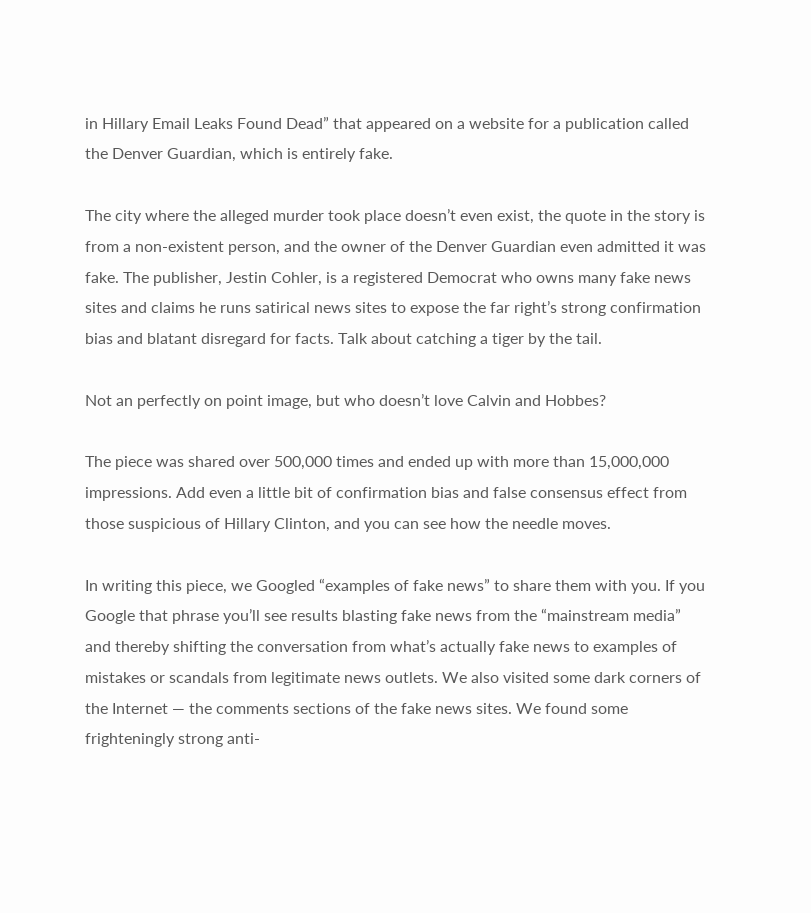in Hillary Email Leaks Found Dead” that appeared on a website for a publication called the Denver Guardian, which is entirely fake.

The city where the alleged murder took place doesn’t even exist, the quote in the story is from a non-existent person, and the owner of the Denver Guardian even admitted it was fake. The publisher, Jestin Cohler, is a registered Democrat who owns many fake news sites and claims he runs satirical news sites to expose the far right’s strong confirmation bias and blatant disregard for facts. Talk about catching a tiger by the tail.

Not an perfectly on point image, but who doesn’t love Calvin and Hobbes?

The piece was shared over 500,000 times and ended up with more than 15,000,000 impressions. Add even a little bit of confirmation bias and false consensus effect from those suspicious of Hillary Clinton, and you can see how the needle moves.

In writing this piece, we Googled “examples of fake news” to share them with you. If you Google that phrase you’ll see results blasting fake news from the “mainstream media” and thereby shifting the conversation from what’s actually fake news to examples of mistakes or scandals from legitimate news outlets. We also visited some dark corners of the Internet — the comments sections of the fake news sites. We found some frighteningly strong anti-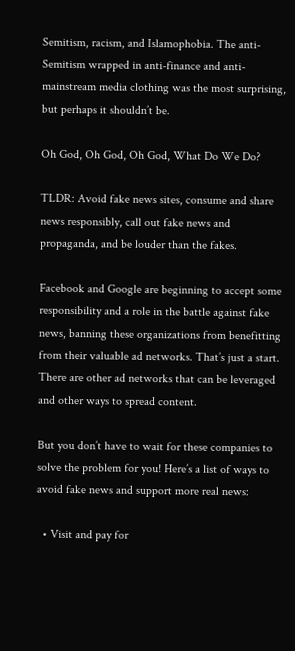Semitism, racism, and Islamophobia. The anti-Semitism wrapped in anti-finance and anti-mainstream media clothing was the most surprising, but perhaps it shouldn’t be.

Oh God, Oh God, Oh God, What Do We Do?

TLDR: Avoid fake news sites, consume and share news responsibly, call out fake news and propaganda, and be louder than the fakes.

Facebook and Google are beginning to accept some responsibility and a role in the battle against fake news, banning these organizations from benefitting from their valuable ad networks. That’s just a start. There are other ad networks that can be leveraged and other ways to spread content.

But you don’t have to wait for these companies to solve the problem for you! Here’s a list of ways to avoid fake news and support more real news:

  • Visit and pay for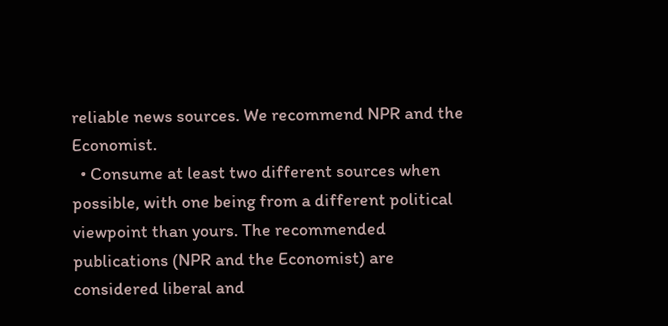reliable news sources. We recommend NPR and the Economist.
  • Consume at least two different sources when possible, with one being from a different political viewpoint than yours. The recommended publications (NPR and the Economist) are considered liberal and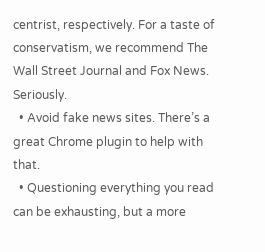centrist, respectively. For a taste of conservatism, we recommend The Wall Street Journal and Fox News. Seriously.
  • Avoid fake news sites. There’s a great Chrome plugin to help with that.
  • Questioning everything you read can be exhausting, but a more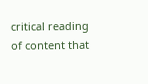critical reading of content that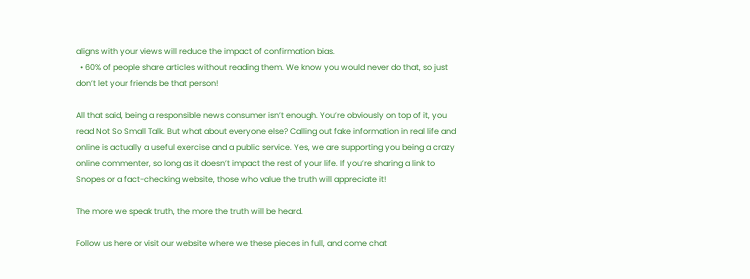aligns with your views will reduce the impact of confirmation bias.
  • 60% of people share articles without reading them. We know you would never do that, so just don’t let your friends be that person!

All that said, being a responsible news consumer isn’t enough. You’re obviously on top of it, you read Not So Small Talk. But what about everyone else? Calling out fake information in real life and online is actually a useful exercise and a public service. Yes, we are supporting you being a crazy online commenter, so long as it doesn’t impact the rest of your life. If you’re sharing a link to Snopes or a fact-checking website, those who value the truth will appreciate it!

The more we speak truth, the more the truth will be heard.

Follow us here or visit our website where we these pieces in full, and come chat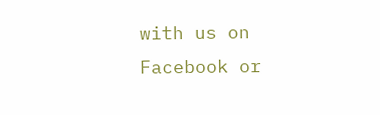with us on Facebook or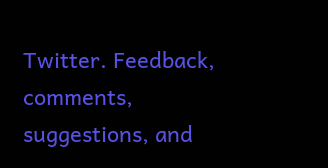Twitter. Feedback, comments, suggestions, and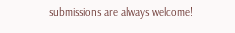submissions are always welcome!